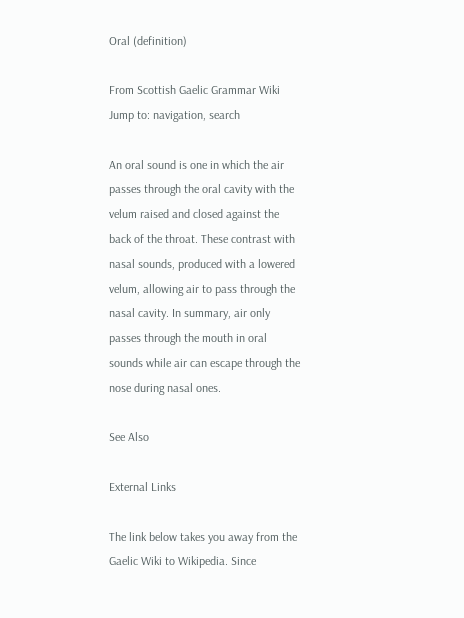Oral (definition)

From Scottish Gaelic Grammar Wiki
Jump to: navigation, search

An oral sound is one in which the air passes through the oral cavity with the velum raised and closed against the back of the throat. These contrast with nasal sounds, produced with a lowered velum, allowing air to pass through the nasal cavity. In summary, air only passes through the mouth in oral sounds while air can escape through the nose during nasal ones.

See Also

External Links

The link below takes you away from the Gaelic Wiki to Wikipedia. Since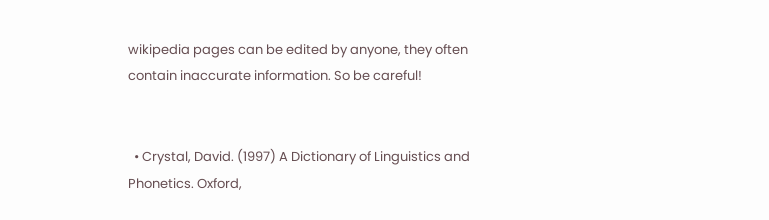wikipedia pages can be edited by anyone, they often contain inaccurate information. So be careful!


  • Crystal, David. (1997) A Dictionary of Linguistics and Phonetics. Oxford,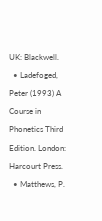UK: Blackwell.
  • Ladefoged, Peter (1993) A Course in Phonetics Third Edition. London: Harcourt Press.
  • Matthews, P.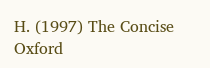H. (1997) The Concise Oxford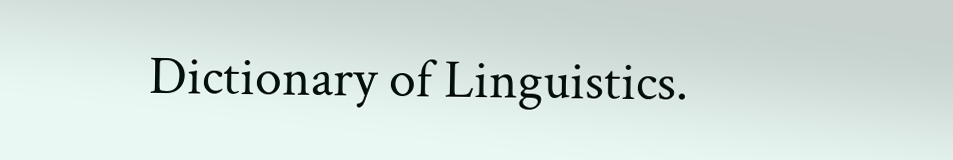Dictionary of Linguistics.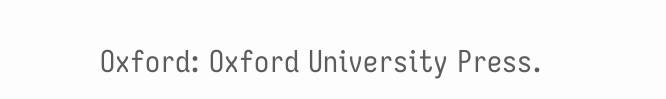Oxford: Oxford University Press.